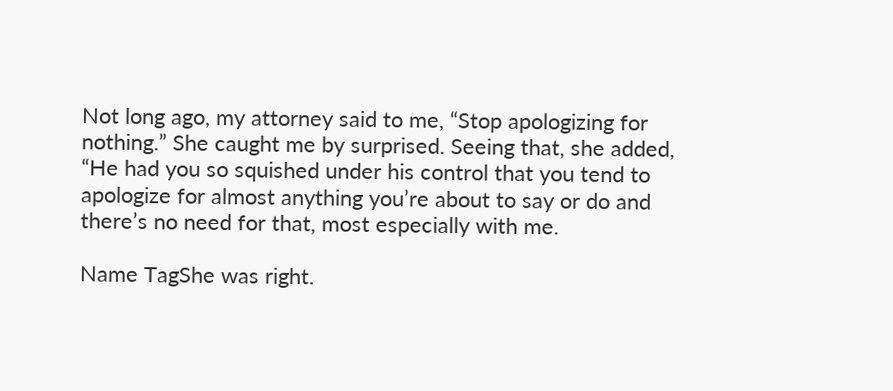Not long ago, my attorney said to me, “Stop apologizing for nothing.” She caught me by surprised. Seeing that, she added, “He had you so squished under his control that you tend to apologize for almost anything you’re about to say or do and there’s no need for that, most especially with me.

Name TagShe was right.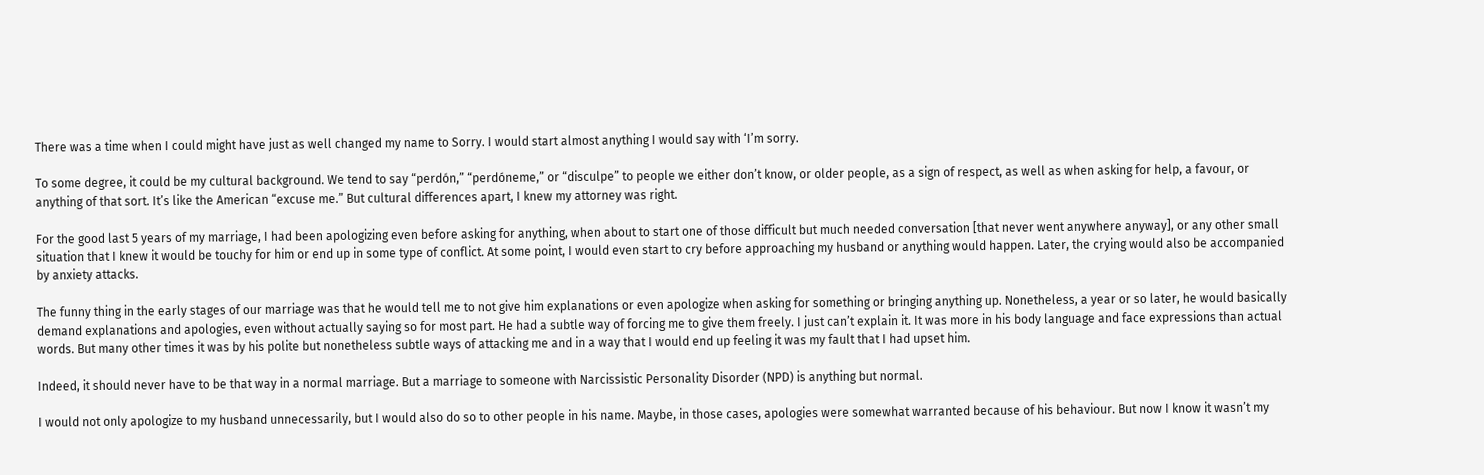There was a time when I could might have just as well changed my name to Sorry. I would start almost anything I would say with ‘I’m sorry.

To some degree, it could be my cultural background. We tend to say “perdón,” “perdóneme,” or “disculpe” to people we either don’t know, or older people, as a sign of respect, as well as when asking for help, a favour, or anything of that sort. It’s like the American “excuse me.” But cultural differences apart, I knew my attorney was right.

For the good last 5 years of my marriage, I had been apologizing even before asking for anything, when about to start one of those difficult but much needed conversation [that never went anywhere anyway], or any other small situation that I knew it would be touchy for him or end up in some type of conflict. At some point, I would even start to cry before approaching my husband or anything would happen. Later, the crying would also be accompanied by anxiety attacks.

The funny thing in the early stages of our marriage was that he would tell me to not give him explanations or even apologize when asking for something or bringing anything up. Nonetheless, a year or so later, he would basically demand explanations and apologies, even without actually saying so for most part. He had a subtle way of forcing me to give them freely. I just can’t explain it. It was more in his body language and face expressions than actual words. But many other times it was by his polite but nonetheless subtle ways of attacking me and in a way that I would end up feeling it was my fault that I had upset him.

Indeed, it should never have to be that way in a normal marriage. But a marriage to someone with Narcissistic Personality Disorder (NPD) is anything but normal.

I would not only apologize to my husband unnecessarily, but I would also do so to other people in his name. Maybe, in those cases, apologies were somewhat warranted because of his behaviour. But now I know it wasn’t my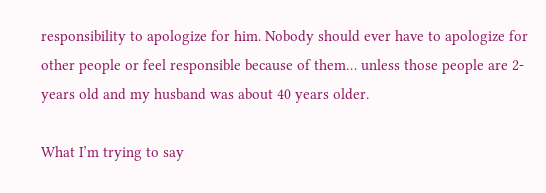responsibility to apologize for him. Nobody should ever have to apologize for other people or feel responsible because of them… unless those people are 2-years old and my husband was about 40 years older.

What I’m trying to say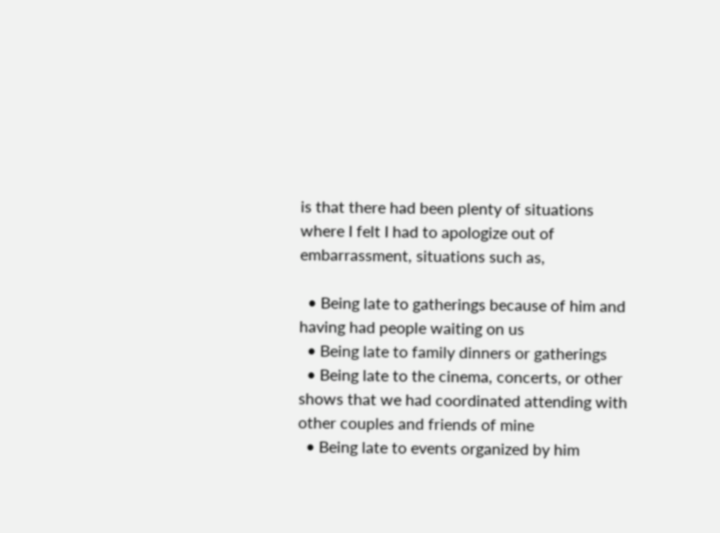is that there had been plenty of situations where I felt I had to apologize out of embarrassment, situations such as,

  • Being late to gatherings because of him and having had people waiting on us
  • Being late to family dinners or gatherings
  • Being late to the cinema, concerts, or other shows that we had coordinated attending with other couples and friends of mine
  • Being late to events organized by him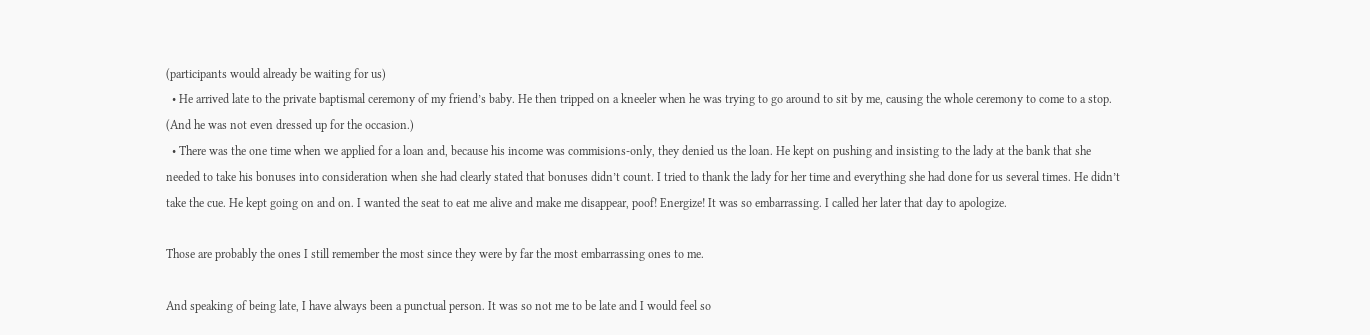(participants would already be waiting for us)
  • He arrived late to the private baptismal ceremony of my friend’s baby. He then tripped on a kneeler when he was trying to go around to sit by me, causing the whole ceremony to come to a stop. (And he was not even dressed up for the occasion.)
  • There was the one time when we applied for a loan and, because his income was commisions-only, they denied us the loan. He kept on pushing and insisting to the lady at the bank that she needed to take his bonuses into consideration when she had clearly stated that bonuses didn’t count. I tried to thank the lady for her time and everything she had done for us several times. He didn’t take the cue. He kept going on and on. I wanted the seat to eat me alive and make me disappear, poof! Energize! It was so embarrassing. I called her later that day to apologize.

Those are probably the ones I still remember the most since they were by far the most embarrassing ones to me.

And speaking of being late, I have always been a punctual person. It was so not me to be late and I would feel so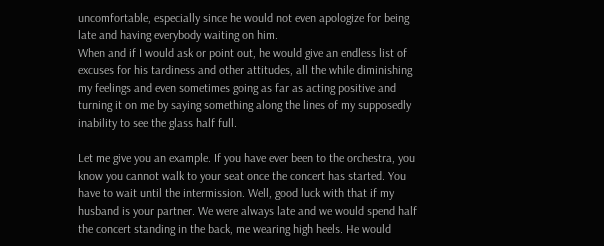uncomfortable, especially since he would not even apologize for being late and having everybody waiting on him.
When and if I would ask or point out, he would give an endless list of excuses for his tardiness and other attitudes, all the while diminishing my feelings and even sometimes going as far as acting positive and turning it on me by saying something along the lines of my supposedly inability to see the glass half full.

Let me give you an example. If you have ever been to the orchestra, you know you cannot walk to your seat once the concert has started. You have to wait until the intermission. Well, good luck with that if my husband is your partner. We were always late and we would spend half the concert standing in the back, me wearing high heels. He would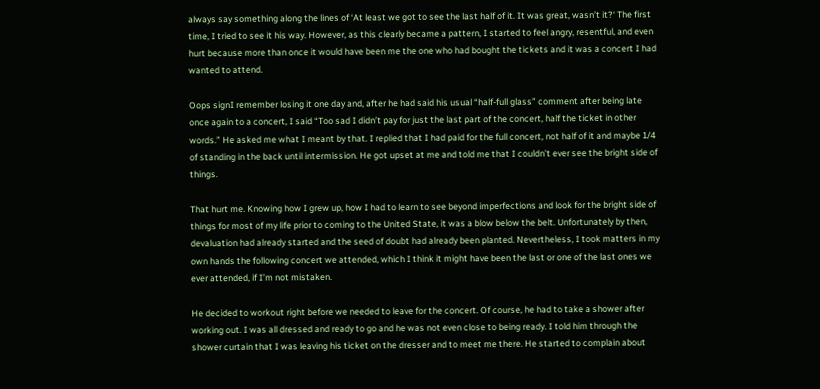always say something along the lines of ‘At least we got to see the last half of it. It was great, wasn’t it?‘ The first time, I tried to see it his way. However, as this clearly became a pattern, I started to feel angry, resentful, and even hurt because more than once it would have been me the one who had bought the tickets and it was a concert I had wanted to attend.

Oops signI remember losing it one day and, after he had said his usual “half-full glass” comment after being late once again to a concert, I said “Too sad I didn’t pay for just the last part of the concert, half the ticket in other words.” He asked me what I meant by that. I replied that I had paid for the full concert, not half of it and maybe 1/4 of standing in the back until intermission. He got upset at me and told me that I couldn’t ever see the bright side of things.

That hurt me. Knowing how I grew up, how I had to learn to see beyond imperfections and look for the bright side of things for most of my life prior to coming to the United State, it was a blow below the belt. Unfortunately by then, devaluation had already started and the seed of doubt had already been planted. Nevertheless, I took matters in my own hands the following concert we attended, which I think it might have been the last or one of the last ones we ever attended, if I’m not mistaken.

He decided to workout right before we needed to leave for the concert. Of course, he had to take a shower after working out. I was all dressed and ready to go and he was not even close to being ready. I told him through the shower curtain that I was leaving his ticket on the dresser and to meet me there. He started to complain about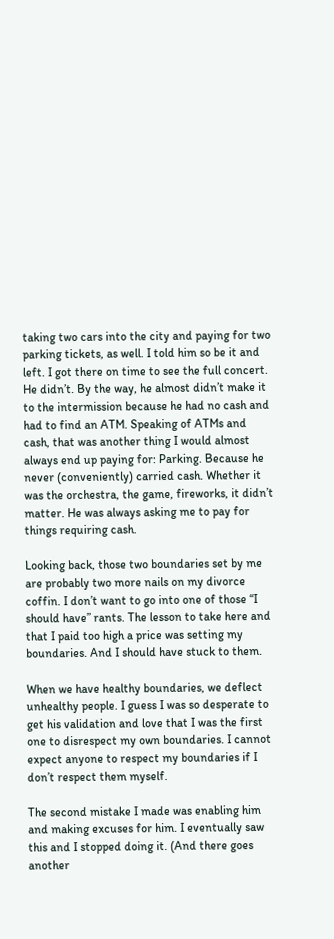taking two cars into the city and paying for two parking tickets, as well. I told him so be it and left. I got there on time to see the full concert. He didn’t. By the way, he almost didn’t make it to the intermission because he had no cash and had to find an ATM. Speaking of ATMs and cash, that was another thing I would almost always end up paying for: Parking. Because he never (conveniently) carried cash. Whether it was the orchestra, the game, fireworks, it didn’t matter. He was always asking me to pay for things requiring cash.

Looking back, those two boundaries set by me are probably two more nails on my divorce coffin. I don’t want to go into one of those “I should have” rants. The lesson to take here and that I paid too high a price was setting my boundaries. And I should have stuck to them.

When we have healthy boundaries, we deflect unhealthy people. I guess I was so desperate to get his validation and love that I was the first one to disrespect my own boundaries. I cannot expect anyone to respect my boundaries if I don’t respect them myself.

The second mistake I made was enabling him and making excuses for him. I eventually saw this and I stopped doing it. (And there goes another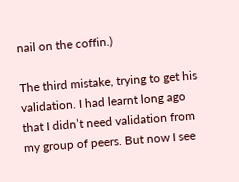nail on the coffin.)

The third mistake, trying to get his validation. I had learnt long ago that I didn’t need validation from my group of peers. But now I see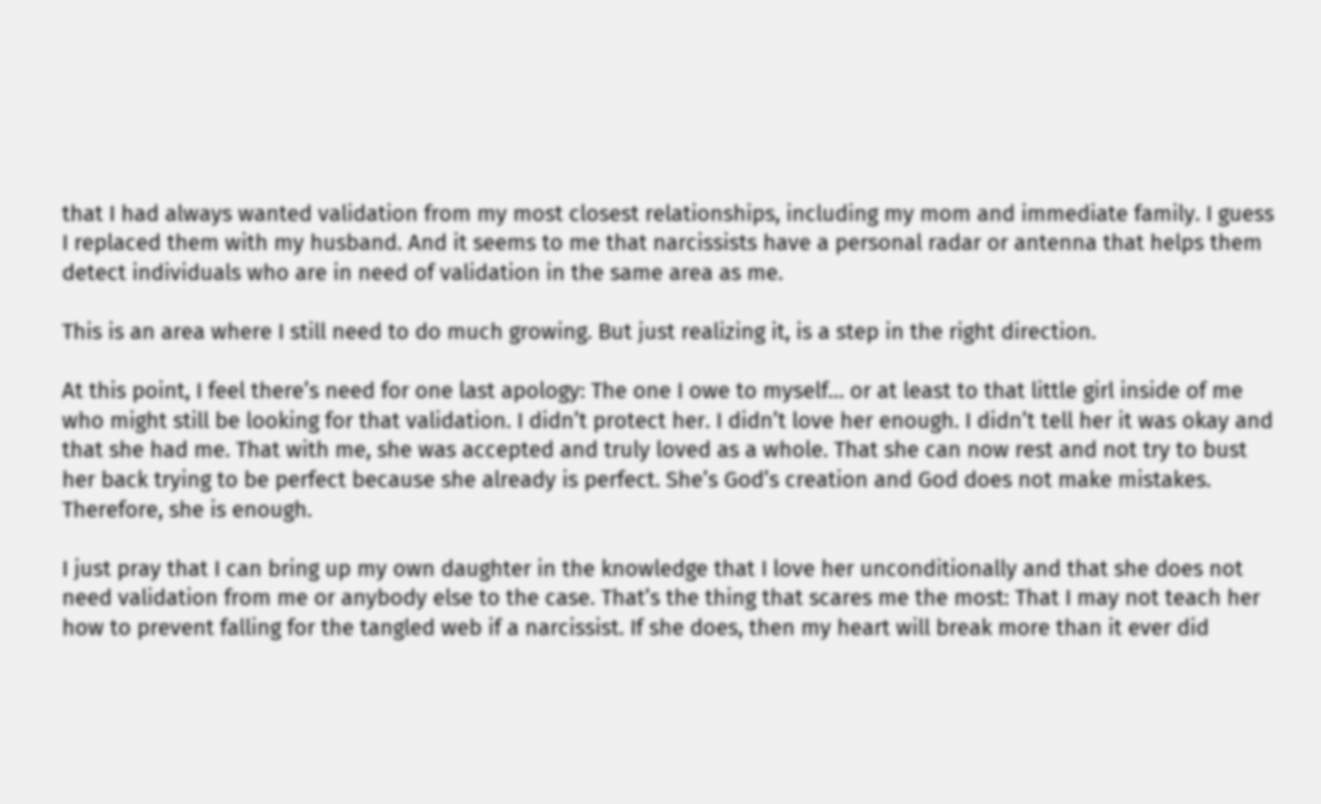that I had always wanted validation from my most closest relationships, including my mom and immediate family. I guess I replaced them with my husband. And it seems to me that narcissists have a personal radar or antenna that helps them detect individuals who are in need of validation in the same area as me.

This is an area where I still need to do much growing. But just realizing it, is a step in the right direction.

At this point, I feel there’s need for one last apology: The one I owe to myself… or at least to that little girl inside of me who might still be looking for that validation. I didn’t protect her. I didn’t love her enough. I didn’t tell her it was okay and that she had me. That with me, she was accepted and truly loved as a whole. That she can now rest and not try to bust her back trying to be perfect because she already is perfect. She’s God’s creation and God does not make mistakes. Therefore, she is enough.

I just pray that I can bring up my own daughter in the knowledge that I love her unconditionally and that she does not need validation from me or anybody else to the case. That’s the thing that scares me the most: That I may not teach her how to prevent falling for the tangled web if a narcissist. If she does, then my heart will break more than it ever did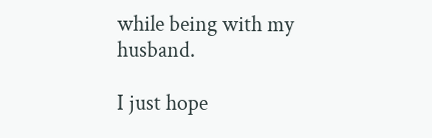while being with my husband.

I just hope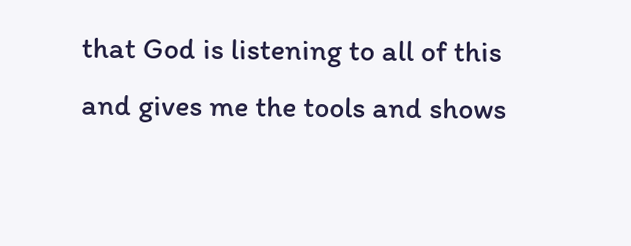that God is listening to all of this and gives me the tools and shows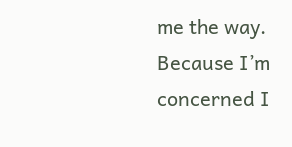me the way. Because I’m concerned I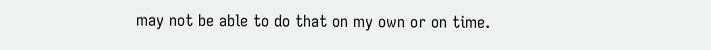may not be able to do that on my own or on time.